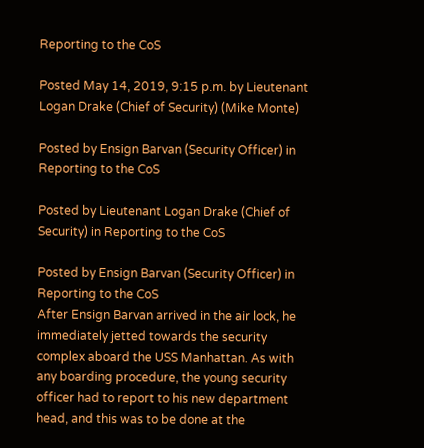Reporting to the CoS

Posted May 14, 2019, 9:15 p.m. by Lieutenant Logan Drake (Chief of Security) (Mike Monte)

Posted by Ensign Barvan (Security Officer) in Reporting to the CoS

Posted by Lieutenant Logan Drake (Chief of Security) in Reporting to the CoS

Posted by Ensign Barvan (Security Officer) in Reporting to the CoS
After Ensign Barvan arrived in the air lock, he immediately jetted towards the security complex aboard the USS Manhattan. As with any boarding procedure, the young security officer had to report to his new department head, and this was to be done at the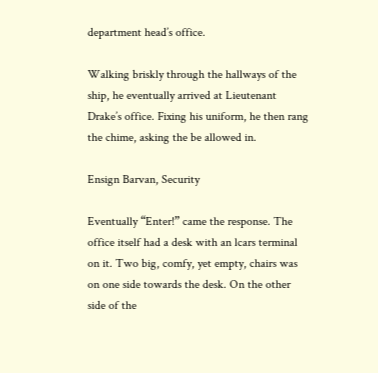department head’s office.

Walking briskly through the hallways of the ship, he eventually arrived at Lieutenant Drake’s office. Fixing his uniform, he then rang the chime, asking the be allowed in.

Ensign Barvan, Security

Eventually “Enter!” came the response. The office itself had a desk with an lcars terminal on it. Two big, comfy, yet empty, chairs was on one side towards the desk. On the other side of the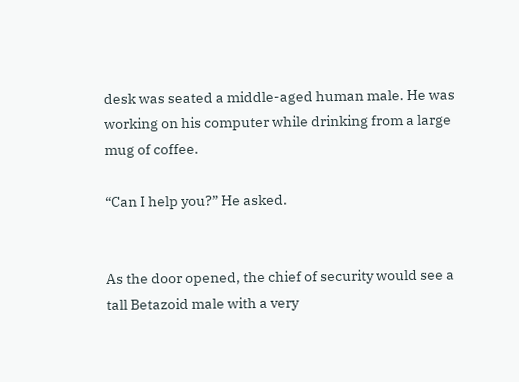desk was seated a middle-aged human male. He was working on his computer while drinking from a large mug of coffee.

“Can I help you?” He asked.


As the door opened, the chief of security would see a tall Betazoid male with a very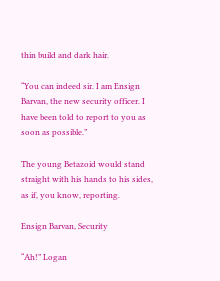thin build and dark hair.

“You can indeed sir. I am Ensign Barvan, the new security officer. I have been told to report to you as soon as possible.”

The young Betazoid would stand straight with his hands to his sides, as if, you know, reporting.

Ensign Barvan, Security

“Ah!” Logan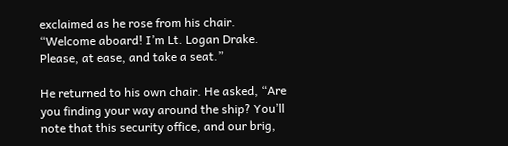exclaimed as he rose from his chair. “Welcome aboard! I’m Lt. Logan Drake. Please, at ease, and take a seat.”

He returned to his own chair. He asked, “Are you finding your way around the ship? You’ll note that this security office, and our brig,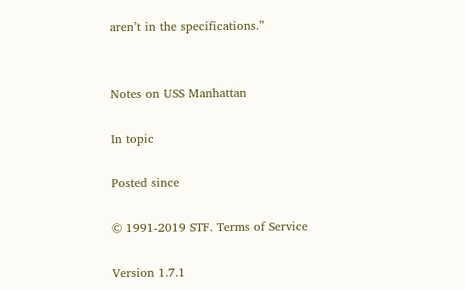aren’t in the specifications.”


Notes on USS Manhattan

In topic

Posted since

© 1991-2019 STF. Terms of Service

Version 1.7.1